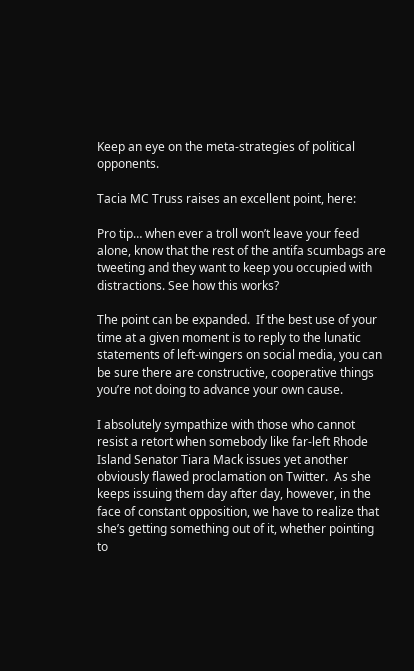Keep an eye on the meta-strategies of political opponents.

Tacia MC Truss raises an excellent point, here:

Pro tip… when ever a troll won’t leave your feed alone, know that the rest of the antifa scumbags are tweeting and they want to keep you occupied with distractions. See how this works?

The point can be expanded.  If the best use of your time at a given moment is to reply to the lunatic statements of left-wingers on social media, you can be sure there are constructive, cooperative things you’re not doing to advance your own cause.

I absolutely sympathize with those who cannot resist a retort when somebody like far-left Rhode Island Senator Tiara Mack issues yet another obviously flawed proclamation on Twitter.  As she keeps issuing them day after day, however, in the face of constant opposition, we have to realize that she’s getting something out of it, whether pointing to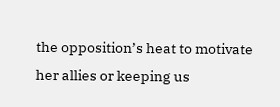the opposition’s heat to motivate her allies or keeping us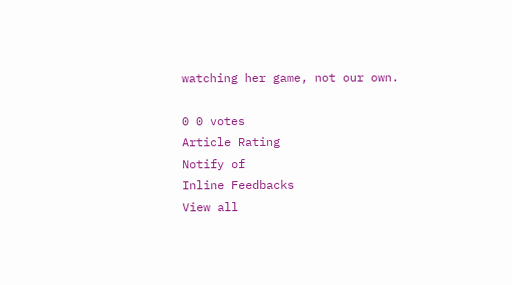watching her game, not our own.

0 0 votes
Article Rating
Notify of
Inline Feedbacks
View all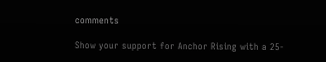comments

Show your support for Anchor Rising with a 25-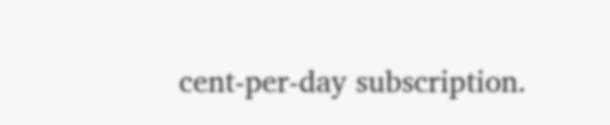cent-per-day subscription.